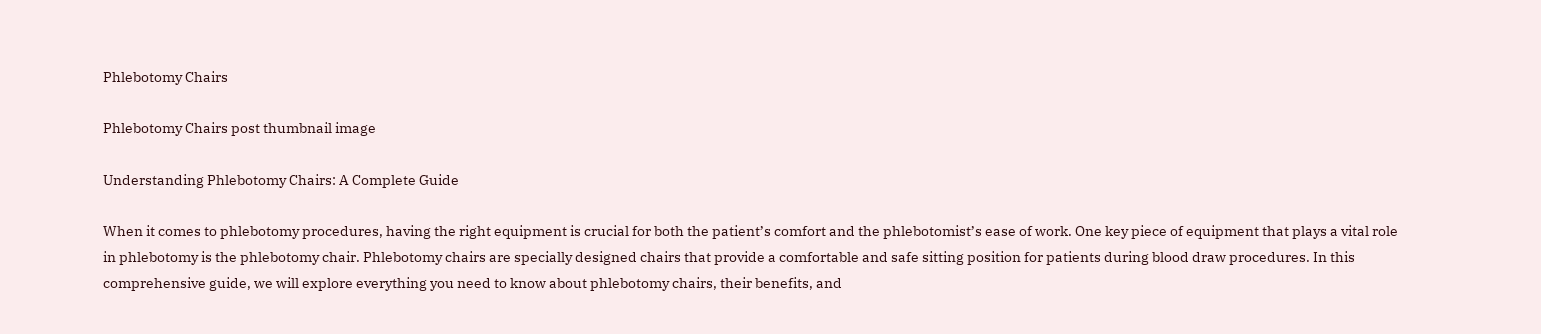Phlebotomy Chairs

Phlebotomy Chairs post thumbnail image

Understanding Phlebotomy Chairs: A Complete Guide

When it comes to phlebotomy procedures, having the right equipment is crucial for both the patient’s comfort and the phlebotomist’s ease of work. One key piece of equipment that plays a vital role in phlebotomy is the phlebotomy chair. Phlebotomy chairs are specially designed chairs that provide a comfortable and safe sitting position for patients during blood draw procedures. In this comprehensive guide, we will explore everything you need to know about phlebotomy chairs, their benefits, and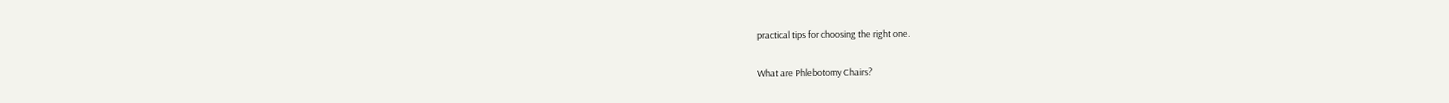practical tips for choosing the right one.

What are Phlebotomy Chairs?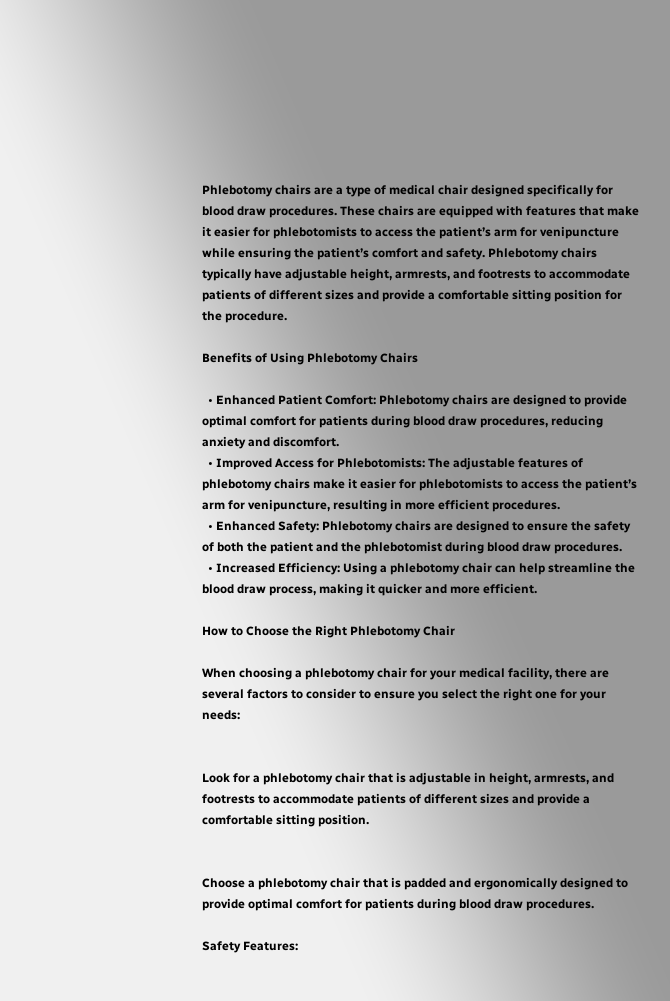Phlebotomy chairs are a type of medical chair designed specifically for blood draw procedures. These chairs are equipped with features that make it easier for phlebotomists to access the patient’s arm for venipuncture while ensuring the patient’s comfort and safety. Phlebotomy chairs typically have adjustable height, armrests, and footrests to accommodate patients of different sizes and provide a comfortable sitting position for the procedure.

Benefits of Using Phlebotomy Chairs

  • Enhanced Patient Comfort: Phlebotomy chairs are designed to provide optimal comfort for patients during blood draw procedures, reducing anxiety and discomfort.
  • Improved Access for Phlebotomists: The adjustable features of phlebotomy chairs make it easier for phlebotomists to access the patient’s arm for venipuncture, resulting in more efficient procedures.
  • Enhanced Safety: Phlebotomy chairs are designed to ensure the safety of both the patient and the phlebotomist during blood draw procedures.
  • Increased Efficiency: Using a phlebotomy chair can help streamline the blood draw process, making it quicker and more efficient.

How to Choose the Right Phlebotomy Chair

When choosing a phlebotomy chair for your medical facility, there are several factors to consider to ensure you select the right one for your needs:


Look for a phlebotomy chair that is adjustable in height, armrests, and footrests to accommodate patients of different sizes and provide a comfortable sitting position.


Choose a phlebotomy chair that is padded and ergonomically designed to provide optimal comfort for patients during blood draw procedures.

Safety Features: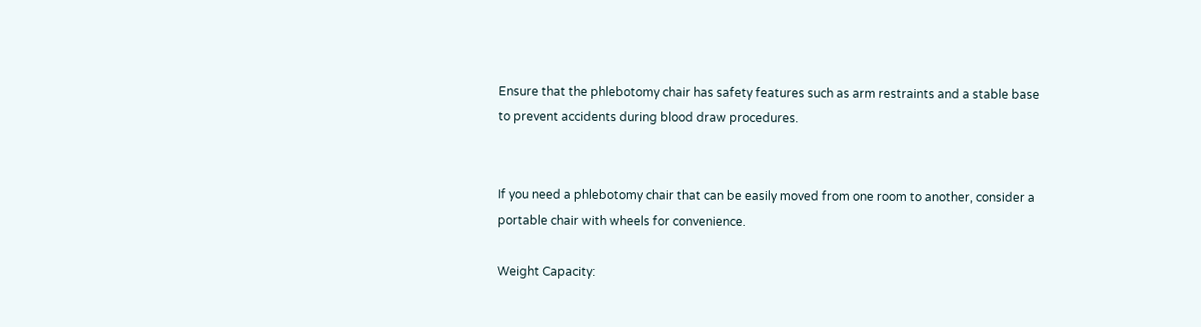Ensure that the phlebotomy chair has safety features such as arm restraints and a stable base to prevent accidents during blood draw procedures.


If you need a phlebotomy chair that can be easily moved from one room to another, consider a portable chair with wheels for convenience.

Weight Capacity: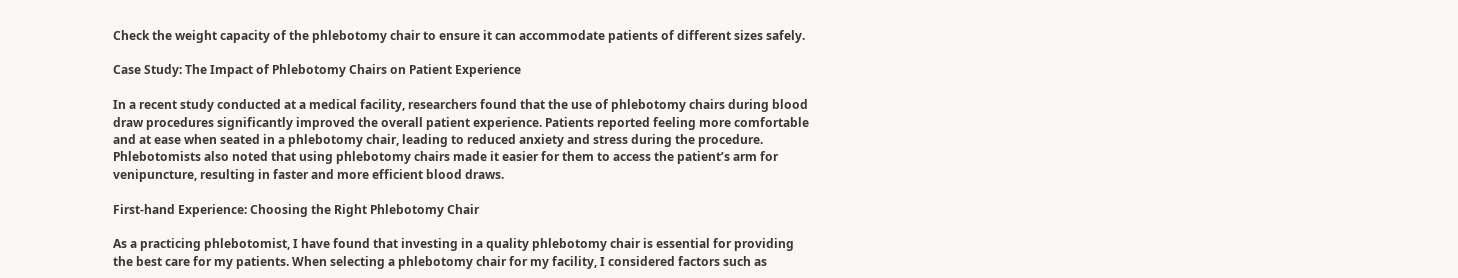Check the weight capacity of the phlebotomy chair to ensure it can accommodate patients of different sizes safely.

Case Study: The Impact of Phlebotomy Chairs on Patient Experience

In a recent study conducted at a medical facility, researchers found that the use of phlebotomy chairs during blood draw procedures significantly improved the overall patient experience. Patients reported feeling more comfortable and at ease when seated in a phlebotomy chair, leading to reduced anxiety and stress during the procedure. Phlebotomists also noted that using phlebotomy chairs made it easier for them to access the patient’s arm for venipuncture, resulting in faster and more efficient blood draws.

First-hand Experience: Choosing the Right Phlebotomy Chair

As a practicing phlebotomist, I have found that investing in a quality phlebotomy chair is essential for providing the best care for my patients. When selecting a phlebotomy chair for my facility, I considered factors such as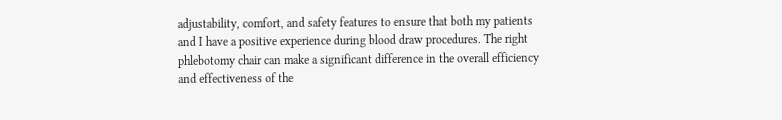adjustability, comfort, and safety features to ensure that both my patients and I have a positive experience during blood draw procedures. The right phlebotomy chair can make a significant difference in the overall efficiency and effectiveness of the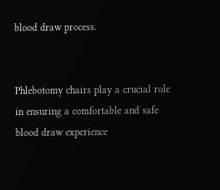blood draw process.


Phlebotomy chairs play a crucial role in ensuring a comfortable and safe blood draw experience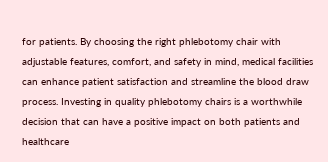for patients. By choosing the right phlebotomy chair with adjustable features, comfort, and safety in mind, medical facilities can enhance patient satisfaction and streamline the blood draw process. Investing in quality phlebotomy chairs is a worthwhile decision that can have a positive impact on both patients and healthcare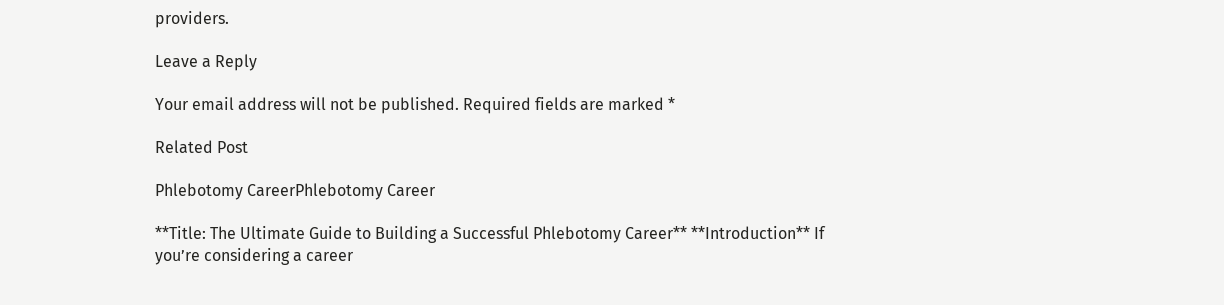providers.

Leave a Reply

Your email address will not be published. Required fields are marked *

Related Post

Phlebotomy CareerPhlebotomy Career

**Title: The Ultimate Guide to Building a Successful Phlebotomy Career** **Introduction** If you’re considering a career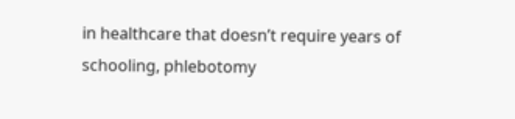in healthcare that doesn’t require years of schooling, phlebotomy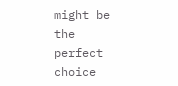might be the perfect choice